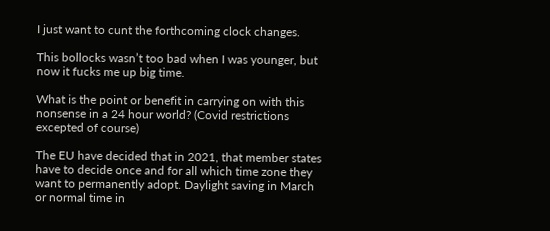I just want to cunt the forthcoming clock changes.

This bollocks wasn’t too bad when I was younger, but now it fucks me up big time.

What is the point or benefit in carrying on with this nonsense in a 24 hour world? (Covid restrictions excepted of course)

The EU have decided that in 2021, that member states have to decide once and for all which time zone they want to permanently adopt. Daylight saving in March or normal time in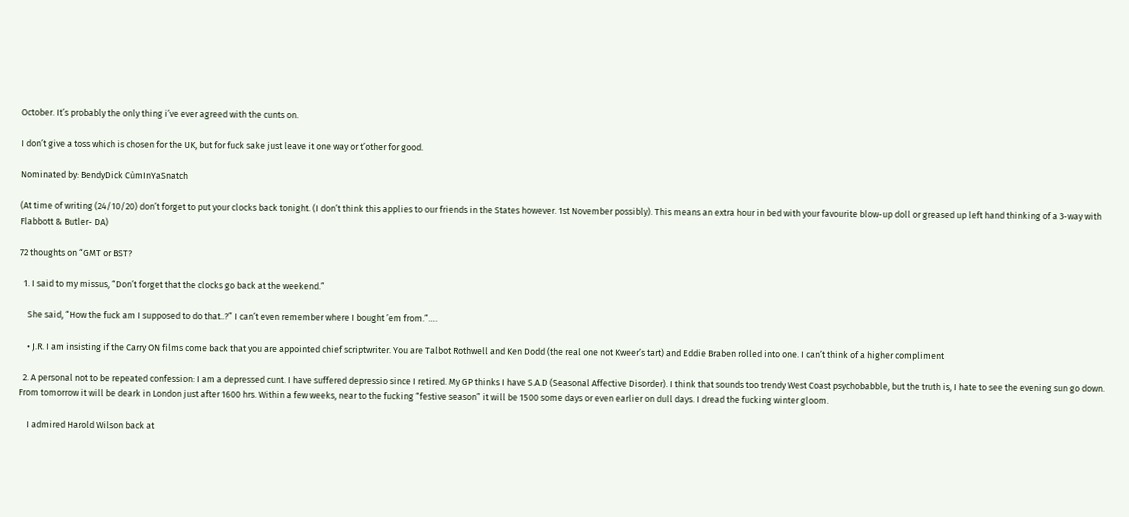October. It’s probably the only thing i’ve ever agreed with the cunts on.

I don’t give a toss which is chosen for the UK, but for fuck sake just leave it one way or t’other for good.

Nominated by: BendyDick CùmInYaSnatch

(At time of writing (24/10/20) don’t forget to put your clocks back tonight. (I don’t think this applies to our friends in the States however. 1st November possibly). This means an extra hour in bed with your favourite blow-up doll or greased up left hand thinking of a 3-way with Flabbott & Butler- DA)

72 thoughts on “GMT or BST?

  1. I said to my missus, “Don’t forget that the clocks go back at the weekend.”

    She said, “How the fuck am I supposed to do that..?” I can’t even remember where I bought ’em from.”….

    • J.R. I am insisting if the Carry ON films come back that you are appointed chief scriptwriter. You are Talbot Rothwell and Ken Dodd (the real one not Kweer’s tart) and Eddie Braben rolled into one. I can’t think of a higher compliment

  2. A personal not to be repeated confession: I am a depressed cunt. I have suffered depressio since I retired. My GP thinks I have S.A.D (Seasonal Affective Disorder). I think that sounds too trendy West Coast psychobabble, but the truth is, I hate to see the evening sun go down. From tomorrow it will be deark in London just after 1600 hrs. Within a few weeks, near to the fucking “festive season” it will be 1500 some days or even earlier on dull days. I dread the fucking winter gloom.

    I admired Harold Wilson back at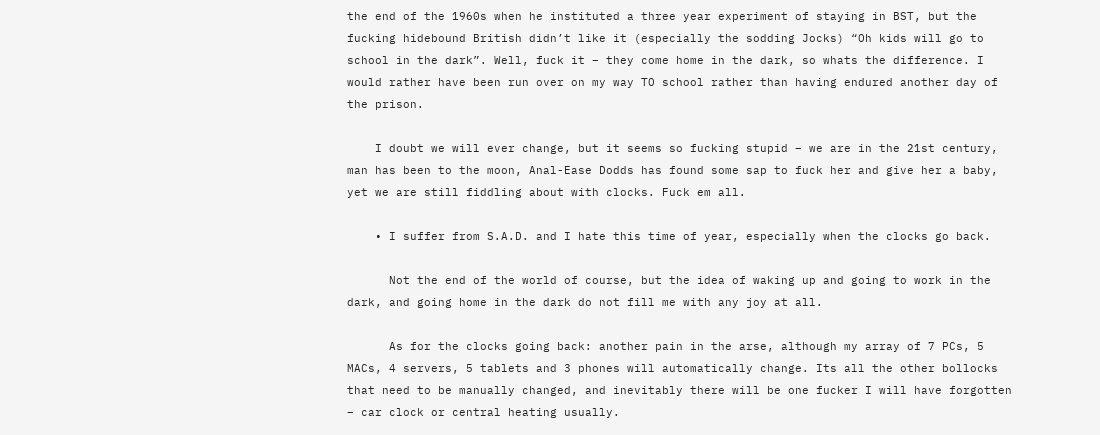the end of the 1960s when he instituted a three year experiment of staying in BST, but the fucking hidebound British didn’t like it (especially the sodding Jocks) “Oh kids will go to school in the dark”. Well, fuck it – they come home in the dark, so whats the difference. I would rather have been run over on my way TO school rather than having endured another day of the prison.

    I doubt we will ever change, but it seems so fucking stupid – we are in the 21st century, man has been to the moon, Anal-Ease Dodds has found some sap to fuck her and give her a baby, yet we are still fiddling about with clocks. Fuck em all.

    • I suffer from S.A.D. and I hate this time of year, especially when the clocks go back.

      Not the end of the world of course, but the idea of waking up and going to work in the dark, and going home in the dark do not fill me with any joy at all.

      As for the clocks going back: another pain in the arse, although my array of 7 PCs, 5 MACs, 4 servers, 5 tablets and 3 phones will automatically change. Its all the other bollocks that need to be manually changed, and inevitably there will be one fucker I will have forgotten – car clock or central heating usually.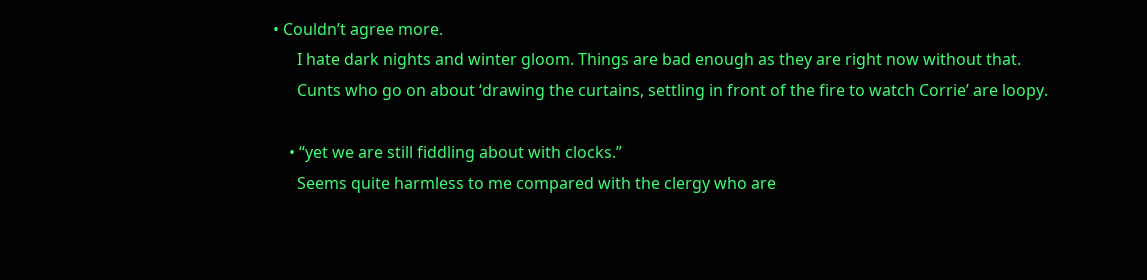• Couldn’t agree more.
      I hate dark nights and winter gloom. Things are bad enough as they are right now without that.
      Cunts who go on about ‘drawing the curtains, settling in front of the fire to watch Corrie’ are loopy.

    • “yet we are still fiddling about with clocks.”
      Seems quite harmless to me compared with the clergy who are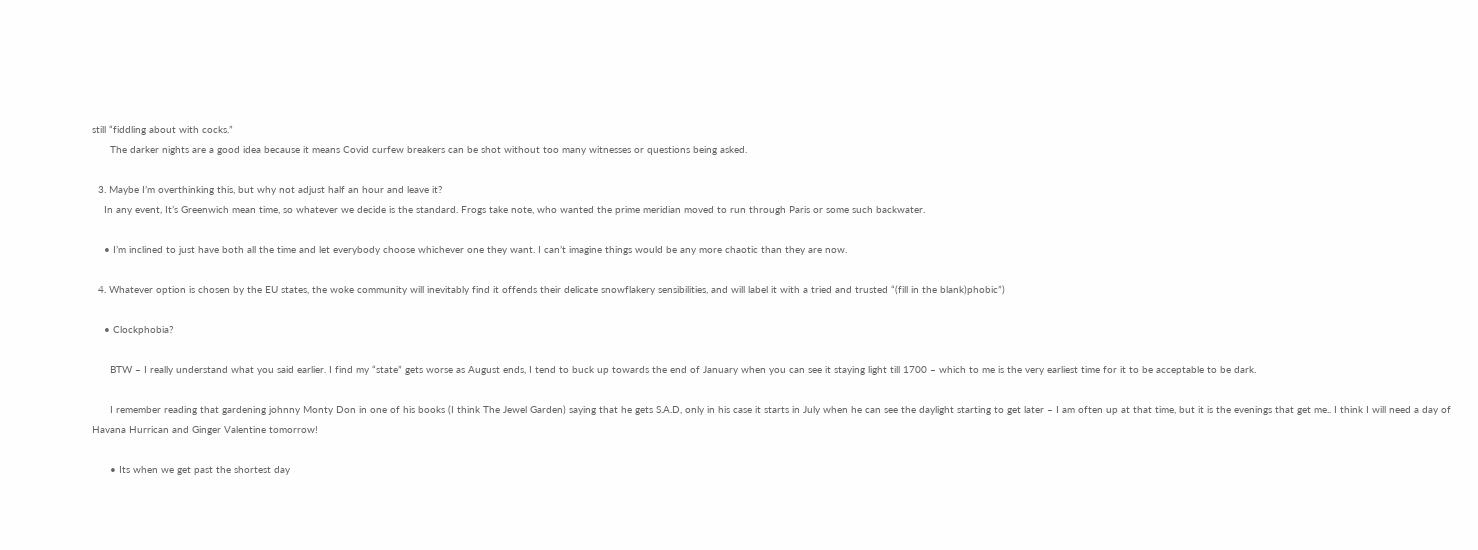still “fiddling about with cocks.”
      The darker nights are a good idea because it means Covid curfew breakers can be shot without too many witnesses or questions being asked.

  3. Maybe I’m overthinking this, but why not adjust half an hour and leave it?
    In any event, It’s Greenwich mean time, so whatever we decide is the standard. Frogs take note, who wanted the prime meridian moved to run through Paris or some such backwater.

    • I’m inclined to just have both all the time and let everybody choose whichever one they want. I can’t imagine things would be any more chaotic than they are now.

  4. Whatever option is chosen by the EU states, the woke community will inevitably find it offends their delicate snowflakery sensibilities, and will label it with a tried and trusted “(fill in the blank)phobic”)

    • Clockphobia?

      BTW – I really understand what you said earlier. I find my “state” gets worse as August ends, I tend to buck up towards the end of January when you can see it staying light till 1700 – which to me is the very earliest time for it to be acceptable to be dark.

      I remember reading that gardening johnny Monty Don in one of his books (I think The Jewel Garden) saying that he gets S.A.D, only in his case it starts in July when he can see the daylight starting to get later – I am often up at that time, but it is the evenings that get me.. I think I will need a day of Havana Hurrican and Ginger Valentine tomorrow!

      • Its when we get past the shortest day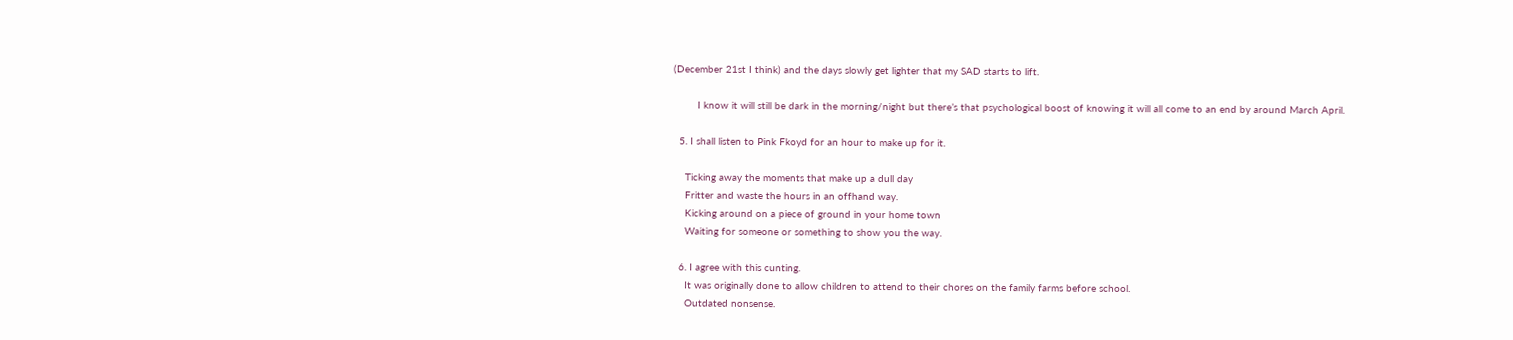(December 21st I think) and the days slowly get lighter that my SAD starts to lift.

        I know it will still be dark in the morning/night but there’s that psychological boost of knowing it will all come to an end by around March April.

  5. I shall listen to Pink Fkoyd for an hour to make up for it.

    Ticking away the moments that make up a dull day
    Fritter and waste the hours in an offhand way.
    Kicking around on a piece of ground in your home town
    Waiting for someone or something to show you the way.

  6. I agree with this cunting.
    It was originally done to allow children to attend to their chores on the family farms before school.
    Outdated nonsense.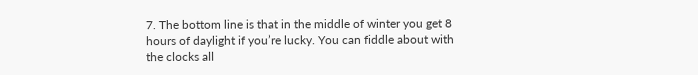7. The bottom line is that in the middle of winter you get 8 hours of daylight if you’re lucky. You can fiddle about with the clocks all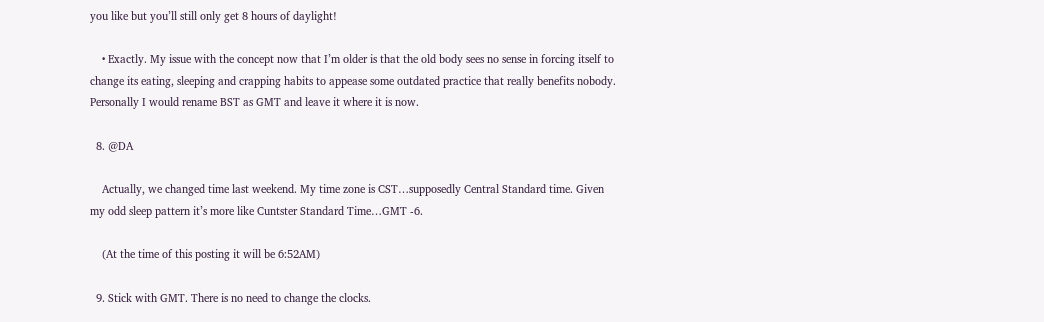you like but you’ll still only get 8 hours of daylight!

    • Exactly. My issue with the concept now that I’m older is that the old body sees no sense in forcing itself to change its eating, sleeping and crapping habits to appease some outdated practice that really benefits nobody. Personally I would rename BST as GMT and leave it where it is now.

  8. @DA

    Actually, we changed time last weekend. My time zone is CST…supposedly Central Standard time. Given my odd sleep pattern it’s more like Cuntster Standard Time…GMT -6.

    (At the time of this posting it will be 6:52AM)

  9. Stick with GMT. There is no need to change the clocks.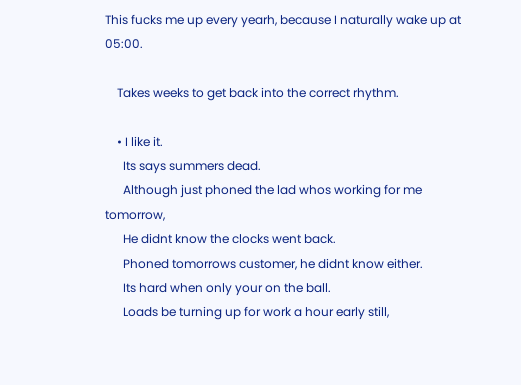This fucks me up every yearh, because I naturally wake up at 05:00.

    Takes weeks to get back into the correct rhythm.

    • I like it.
      Its says summers dead.
      Although just phoned the lad whos working for me tomorrow,
      He didnt know the clocks went back.
      Phoned tomorrows customer, he didnt know either.
      Its hard when only your on the ball.
      Loads be turning up for work a hour early still,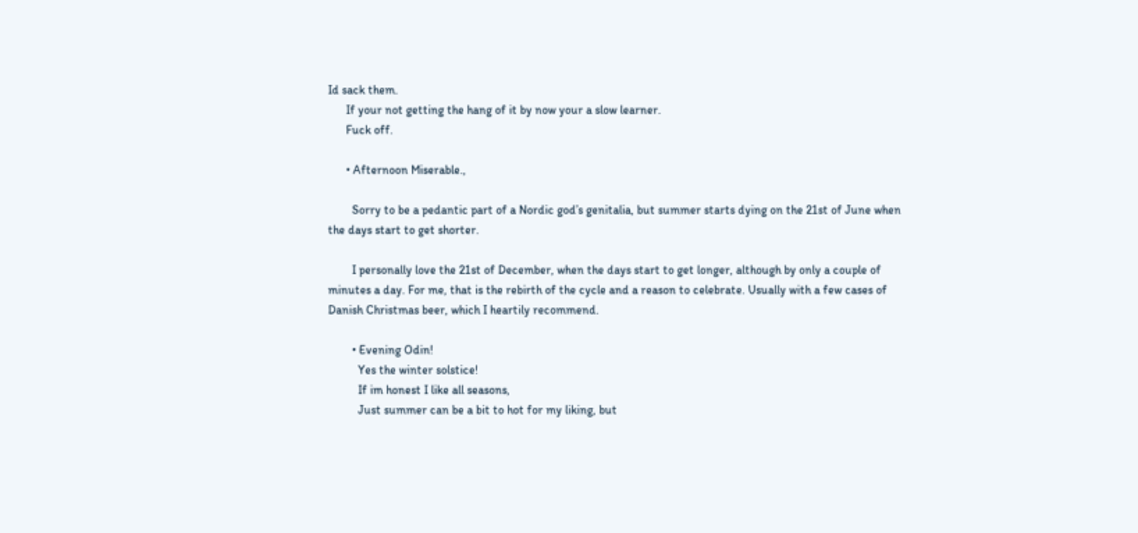Id sack them.
      If your not getting the hang of it by now your a slow learner.
      Fuck off.

      • Afternoon Miserable.,

        Sorry to be a pedantic part of a Nordic god’s genitalia, but summer starts dying on the 21st of June when the days start to get shorter.

        I personally love the 21st of December, when the days start to get longer, although by only a couple of minutes a day. For me, that is the rebirth of the cycle and a reason to celebrate. Usually with a few cases of Danish Christmas beer, which I heartily recommend.

        • Evening Odin!
          Yes the winter solstice!
          If im honest I like all seasons,
          Just summer can be a bit to hot for my liking, but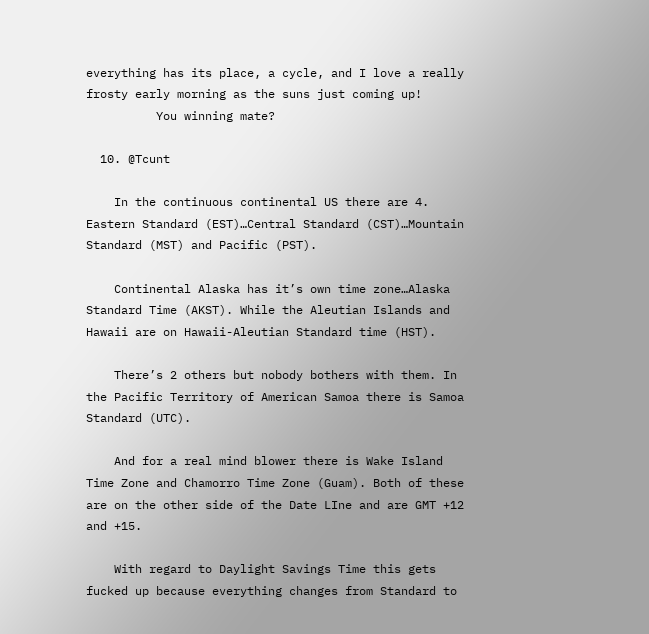everything has its place, a cycle, and I love a really frosty early morning as the suns just coming up!
          You winning mate?

  10. @Tcunt

    In the continuous continental US there are 4. Eastern Standard (EST)…Central Standard (CST)…Mountain Standard (MST) and Pacific (PST).

    Continental Alaska has it’s own time zone…Alaska Standard Time (AKST). While the Aleutian Islands and Hawaii are on Hawaii-Aleutian Standard time (HST).

    There’s 2 others but nobody bothers with them. In the Pacific Territory of American Samoa there is Samoa Standard (UTC).

    And for a real mind blower there is Wake Island Time Zone and Chamorro Time Zone (Guam). Both of these are on the other side of the Date LIne and are GMT +12 and +15.

    With regard to Daylight Savings Time this gets fucked up because everything changes from Standard to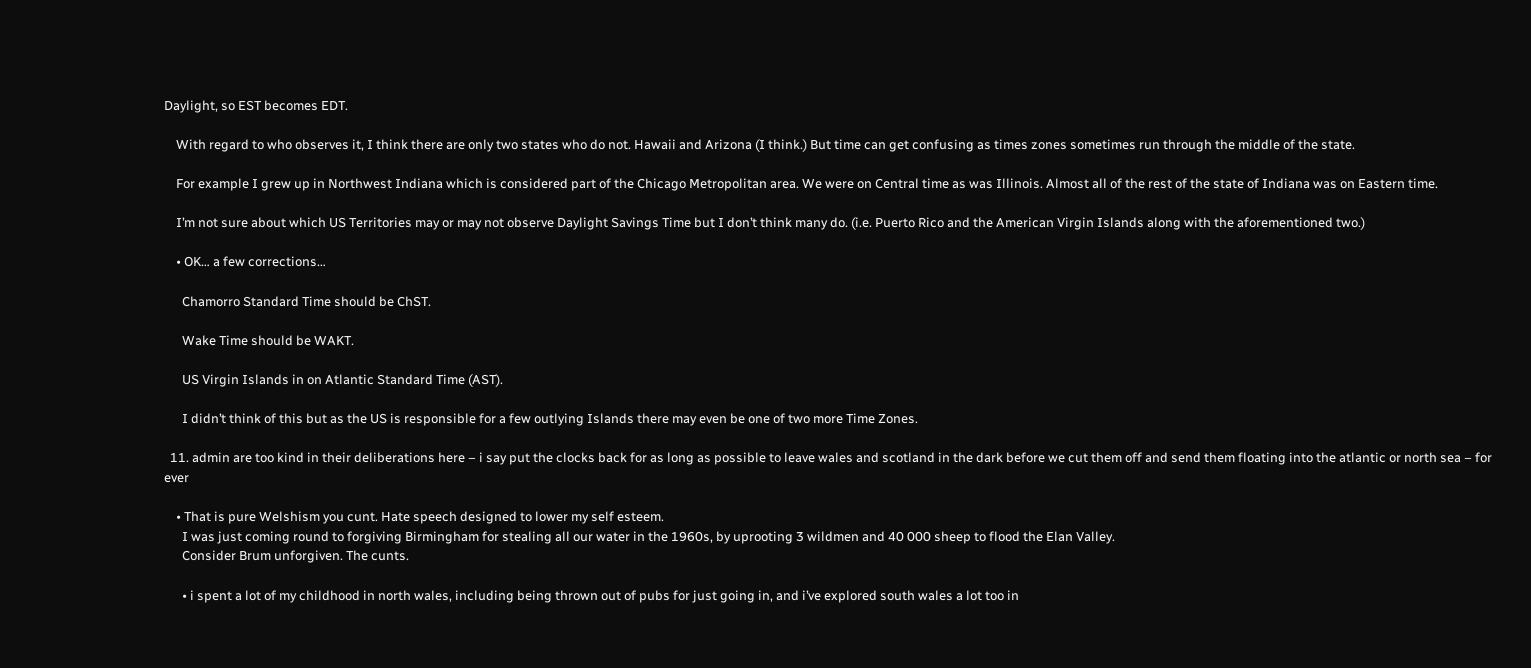Daylight, so EST becomes EDT.

    With regard to who observes it, I think there are only two states who do not. Hawaii and Arizona (I think.) But time can get confusing as times zones sometimes run through the middle of the state.

    For example I grew up in Northwest Indiana which is considered part of the Chicago Metropolitan area. We were on Central time as was Illinois. Almost all of the rest of the state of Indiana was on Eastern time.

    I’m not sure about which US Territories may or may not observe Daylight Savings Time but I don’t think many do. (i.e. Puerto Rico and the American Virgin Islands along with the aforementioned two.)

    • OK… a few corrections…

      Chamorro Standard Time should be ChST.

      Wake Time should be WAKT.

      US Virgin Islands in on Atlantic Standard Time (AST).

      I didn’t think of this but as the US is responsible for a few outlying Islands there may even be one of two more Time Zones.

  11. admin are too kind in their deliberations here – i say put the clocks back for as long as possible to leave wales and scotland in the dark before we cut them off and send them floating into the atlantic or north sea – for ever

    • That is pure Welshism you cunt. Hate speech designed to lower my self esteem.
      I was just coming round to forgiving Birmingham for stealing all our water in the 1960s, by uprooting 3 wildmen and 40 000 sheep to flood the Elan Valley.
      Consider Brum unforgiven. The cunts.

      • i spent a lot of my childhood in north wales, including being thrown out of pubs for just going in, and i’ve explored south wales a lot too in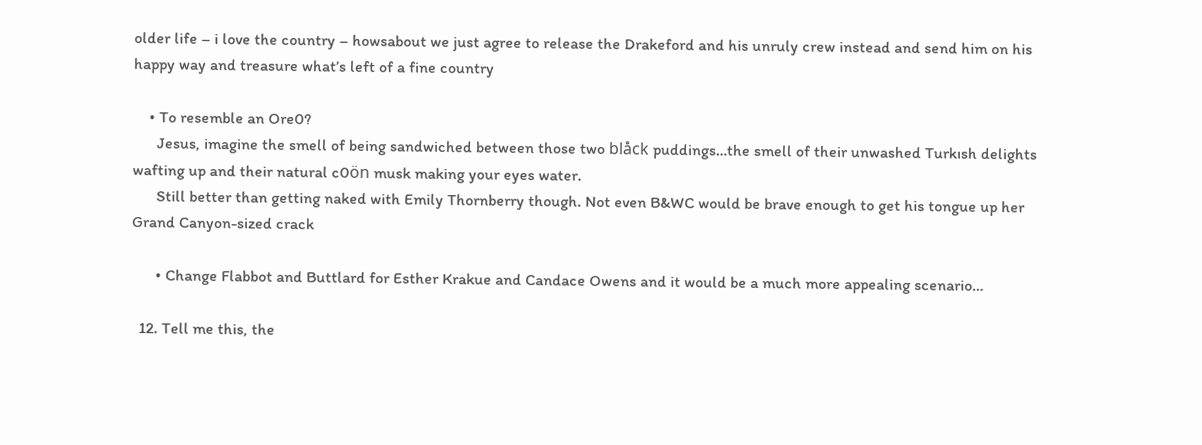older life – i love the country – howsabout we just agree to release the Drakeford and his unruly crew instead and send him on his happy way and treasure what’s left of a fine country

    • To resemble an Ore0?
      Jesus, imagine the smell of being sandwiched between those two blåck puddings…the smell of their unwashed Turkısh delights wafting up and their natural c0ön musk making your eyes water.
      Still better than getting naked with Emily Thornberry though. Not even B&WC would be brave enough to get his tongue up her Grand Canyon-sized crack

      • Change Flabbot and Buttlard for Esther Krakue and Candace Owens and it would be a much more appealing scenario…

  12. Tell me this, the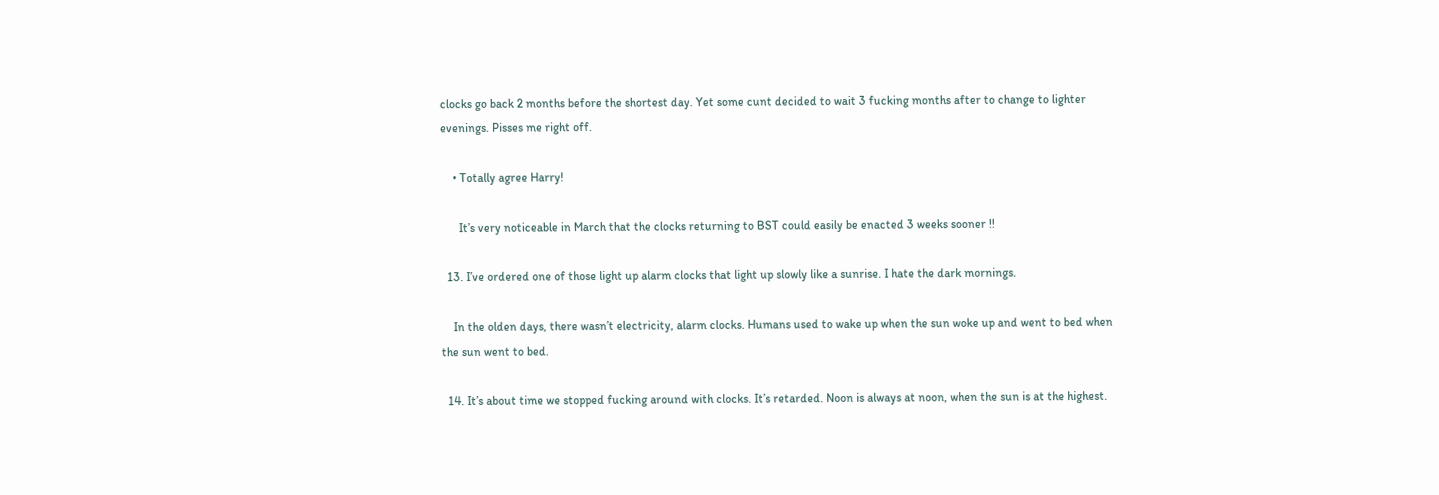clocks go back 2 months before the shortest day. Yet some cunt decided to wait 3 fucking months after to change to lighter evenings. Pisses me right off.

    • Totally agree Harry!

      It’s very noticeable in March that the clocks returning to BST could easily be enacted 3 weeks sooner !!

  13. I’ve ordered one of those light up alarm clocks that light up slowly like a sunrise. I hate the dark mornings.

    In the olden days, there wasn’t electricity, alarm clocks. Humans used to wake up when the sun woke up and went to bed when the sun went to bed.

  14. It’s about time we stopped fucking around with clocks. It’s retarded. Noon is always at noon, when the sun is at the highest.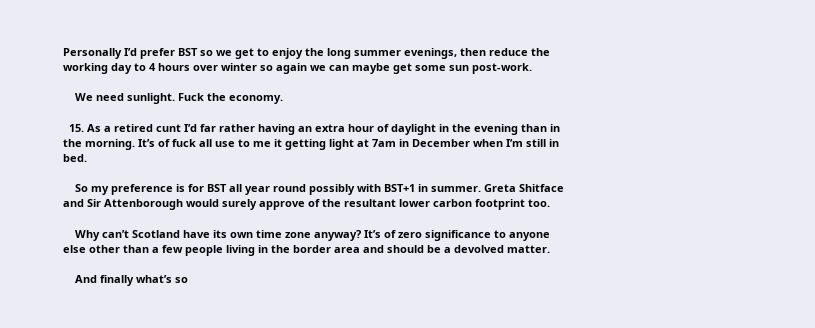Personally I’d prefer BST so we get to enjoy the long summer evenings, then reduce the working day to 4 hours over winter so again we can maybe get some sun post-work.

    We need sunlight. Fuck the economy.

  15. As a retired cunt I’d far rather having an extra hour of daylight in the evening than in the morning. It’s of fuck all use to me it getting light at 7am in December when I’m still in bed.

    So my preference is for BST all year round possibly with BST+1 in summer. Greta Shitface and Sir Attenborough would surely approve of the resultant lower carbon footprint too.

    Why can’t Scotland have its own time zone anyway? It’s of zero significance to anyone else other than a few people living in the border area and should be a devolved matter.

    And finally what’s so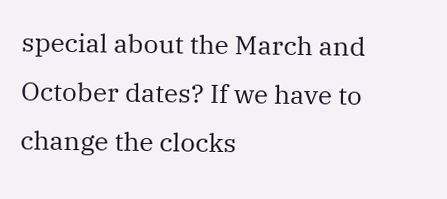special about the March and October dates? If we have to change the clocks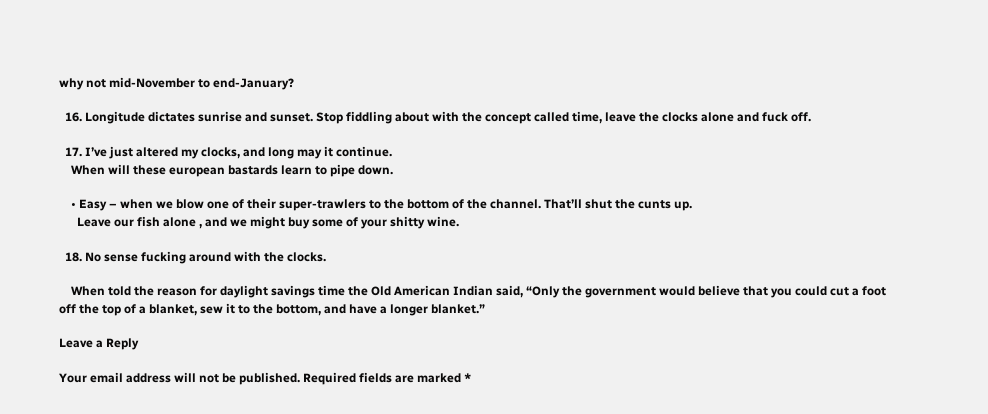why not mid-November to end-January?

  16. Longitude dictates sunrise and sunset. Stop fiddling about with the concept called time, leave the clocks alone and fuck off.

  17. I’ve just altered my clocks, and long may it continue.
    When will these european bastards learn to pipe down.

    • Easy – when we blow one of their super-trawlers to the bottom of the channel. That’ll shut the cunts up.
      Leave our fish alone , and we might buy some of your shitty wine.

  18. No sense fucking around with the clocks.

    When told the reason for daylight savings time the Old American Indian said, “Only the government would believe that you could cut a foot off the top of a blanket, sew it to the bottom, and have a longer blanket.”

Leave a Reply

Your email address will not be published. Required fields are marked *